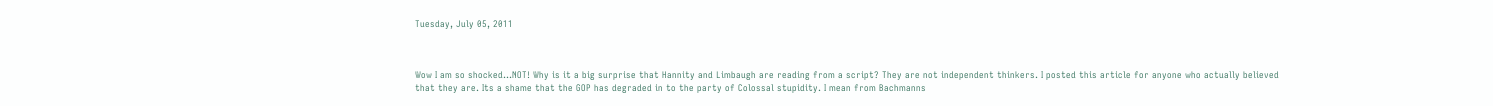Tuesday, July 05, 2011



Wow I am so shocked...NOT! Why is it a big surprise that Hannity and Limbaugh are reading from a script? They are not independent thinkers. I posted this article for anyone who actually believed that they are. Its a shame that the GOP has degraded in to the party of Colossal stupidity. I mean from Bachmanns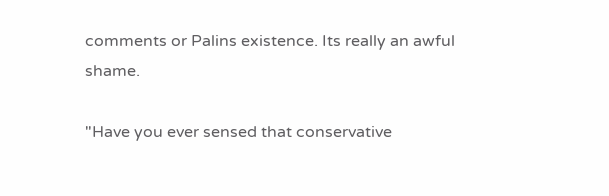comments or Palins existence. Its really an awful shame.

"Have you ever sensed that conservative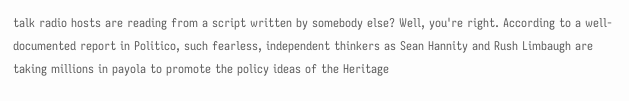talk radio hosts are reading from a script written by somebody else? Well, you're right. According to a well-documented report in Politico, such fearless, independent thinkers as Sean Hannity and Rush Limbaugh are taking millions in payola to promote the policy ideas of the Heritage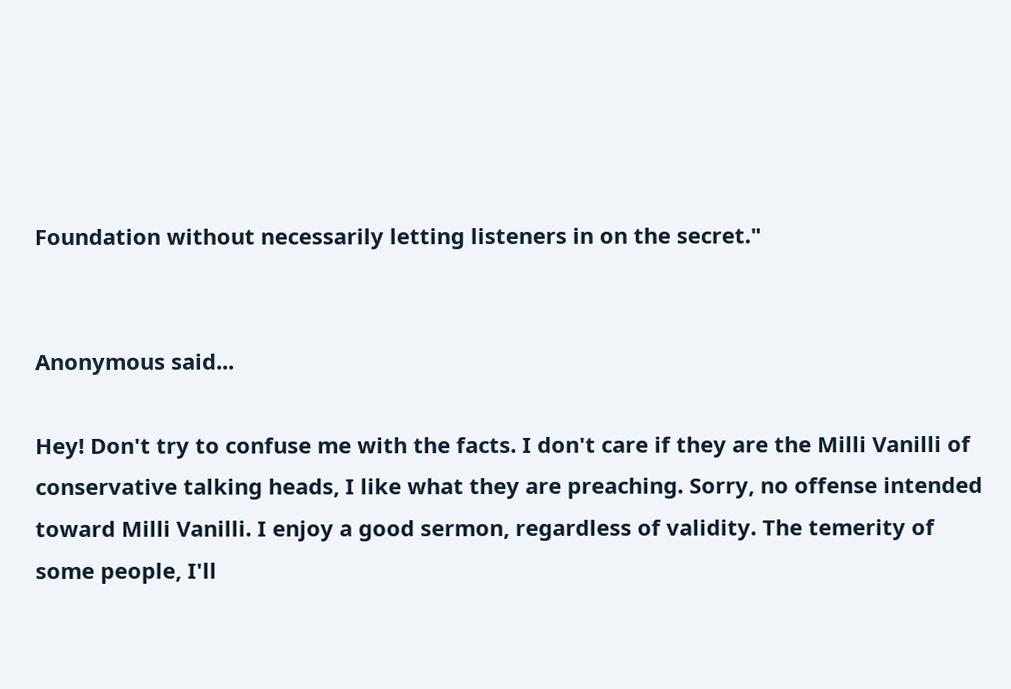Foundation without necessarily letting listeners in on the secret."


Anonymous said...

Hey! Don't try to confuse me with the facts. I don't care if they are the Milli Vanilli of conservative talking heads, I like what they are preaching. Sorry, no offense intended toward Milli Vanilli. I enjoy a good sermon, regardless of validity. The temerity of some people, I'll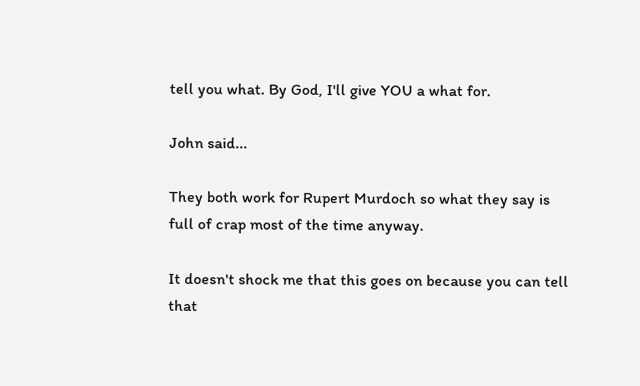tell you what. By God, I'll give YOU a what for.

John said...

They both work for Rupert Murdoch so what they say is full of crap most of the time anyway.

It doesn't shock me that this goes on because you can tell that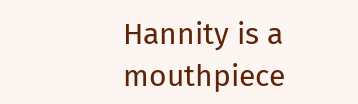Hannity is a mouthpiece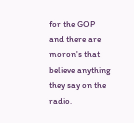for the GOP
and there are moron's that believe anything they say on the radio.